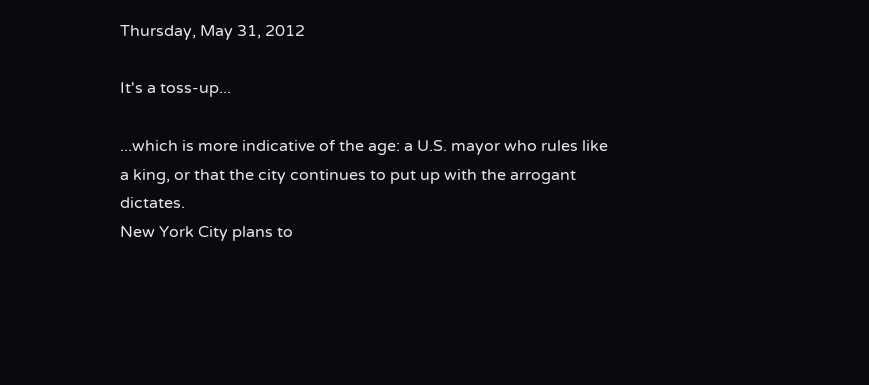Thursday, May 31, 2012

It's a toss-up...

...which is more indicative of the age: a U.S. mayor who rules like a king, or that the city continues to put up with the arrogant dictates.
New York City plans to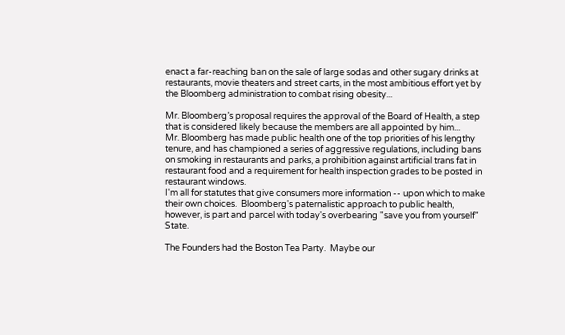enact a far-reaching ban on the sale of large sodas and other sugary drinks at restaurants, movie theaters and street carts, in the most ambitious effort yet by the Bloomberg administration to combat rising obesity...

Mr. Bloomberg’s proposal requires the approval of the Board of Health, a step that is considered likely because the members are all appointed by him...
Mr. Bloomberg has made public health one of the top priorities of his lengthy tenure, and has championed a series of aggressive regulations, including bans on smoking in restaurants and parks, a prohibition against artificial trans fat in restaurant food and a requirement for health inspection grades to be posted in restaurant windows.
I'm all for statutes that give consumers more information -- upon which to make their own choices.  Bloomberg's paternalistic approach to public health, however, is part and parcel with today's overbearing "save you from yourself" State.

The Founders had the Boston Tea Party.  Maybe our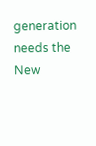generation needs the New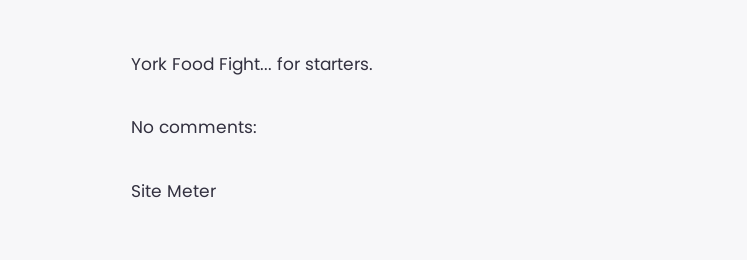York Food Fight... for starters.

No comments:

Site Meter